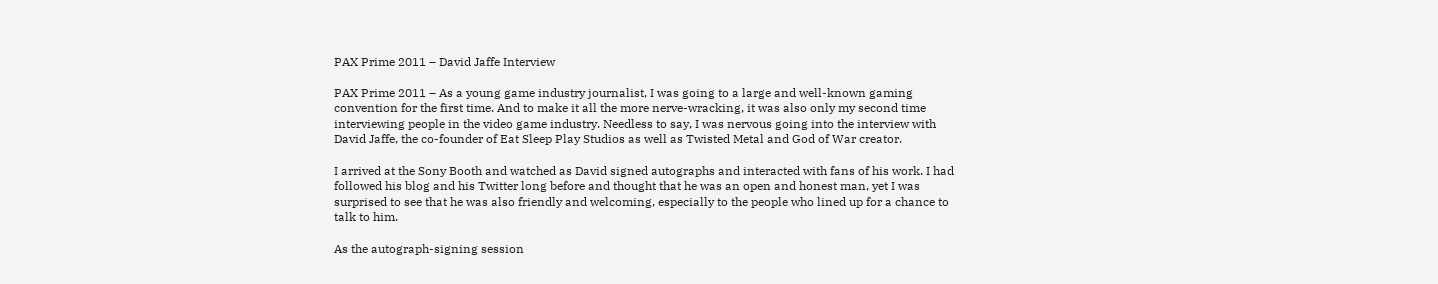PAX Prime 2011 – David Jaffe Interview

PAX Prime 2011 – As a young game industry journalist, I was going to a large and well-known gaming convention for the first time. And to make it all the more nerve-wracking, it was also only my second time interviewing people in the video game industry. Needless to say, I was nervous going into the interview with David Jaffe, the co-founder of Eat Sleep Play Studios as well as Twisted Metal and God of War creator.

I arrived at the Sony Booth and watched as David signed autographs and interacted with fans of his work. I had followed his blog and his Twitter long before and thought that he was an open and honest man, yet I was surprised to see that he was also friendly and welcoming, especially to the people who lined up for a chance to talk to him.

As the autograph-signing session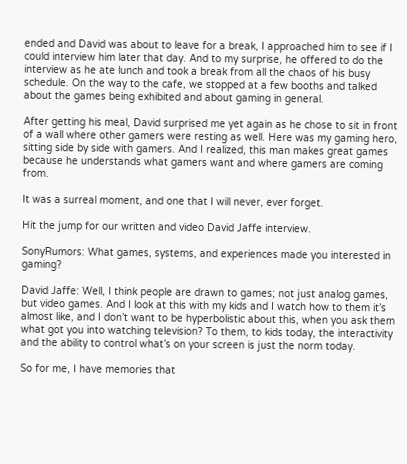ended and David was about to leave for a break, I approached him to see if I could interview him later that day. And to my surprise, he offered to do the interview as he ate lunch and took a break from all the chaos of his busy schedule. On the way to the cafe, we stopped at a few booths and talked about the games being exhibited and about gaming in general.

After getting his meal, David surprised me yet again as he chose to sit in front of a wall where other gamers were resting as well. Here was my gaming hero, sitting side by side with gamers. And I realized, this man makes great games because he understands what gamers want and where gamers are coming from.

It was a surreal moment, and one that I will never, ever forget.

Hit the jump for our written and video David Jaffe interview.

SonyRumors: What games, systems, and experiences made you interested in gaming?

David Jaffe: Well, I think people are drawn to games; not just analog games, but video games. And I look at this with my kids and I watch how to them it’s almost like, and I don’t want to be hyperbolistic about this, when you ask them what got you into watching television? To them, to kids today, the interactivity and the ability to control what’s on your screen is just the norm today.

So for me, I have memories that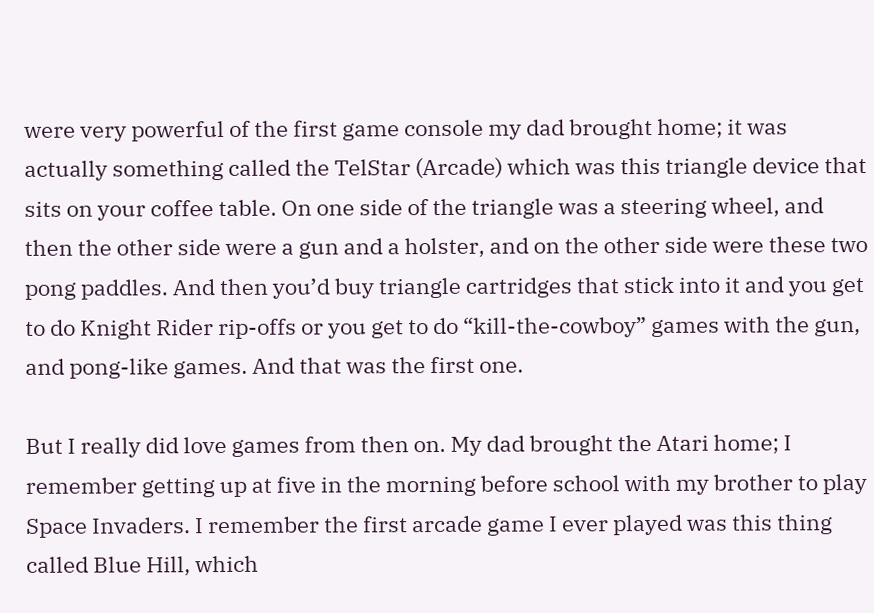were very powerful of the first game console my dad brought home; it was actually something called the TelStar (Arcade) which was this triangle device that sits on your coffee table. On one side of the triangle was a steering wheel, and then the other side were a gun and a holster, and on the other side were these two pong paddles. And then you’d buy triangle cartridges that stick into it and you get to do Knight Rider rip-offs or you get to do “kill-the-cowboy” games with the gun, and pong-like games. And that was the first one.

But I really did love games from then on. My dad brought the Atari home; I remember getting up at five in the morning before school with my brother to play Space Invaders. I remember the first arcade game I ever played was this thing called Blue Hill, which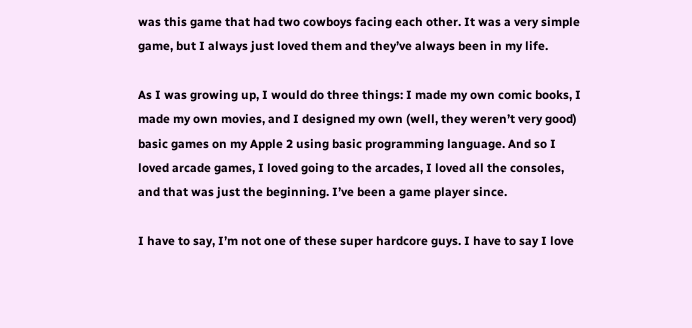was this game that had two cowboys facing each other. It was a very simple game, but I always just loved them and they’ve always been in my life.

As I was growing up, I would do three things: I made my own comic books, I made my own movies, and I designed my own (well, they weren’t very good) basic games on my Apple 2 using basic programming language. And so I loved arcade games, I loved going to the arcades, I loved all the consoles, and that was just the beginning. I’ve been a game player since.

I have to say, I’m not one of these super hardcore guys. I have to say I love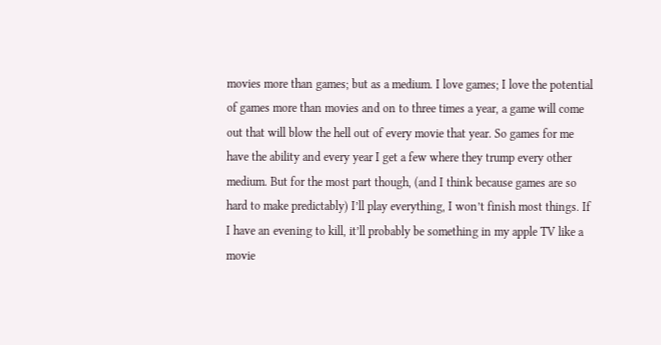movies more than games; but as a medium. I love games; I love the potential of games more than movies and on to three times a year, a game will come out that will blow the hell out of every movie that year. So games for me have the ability and every year I get a few where they trump every other medium. But for the most part though, (and I think because games are so hard to make predictably) I’ll play everything, I won’t finish most things. If I have an evening to kill, it’ll probably be something in my apple TV like a movie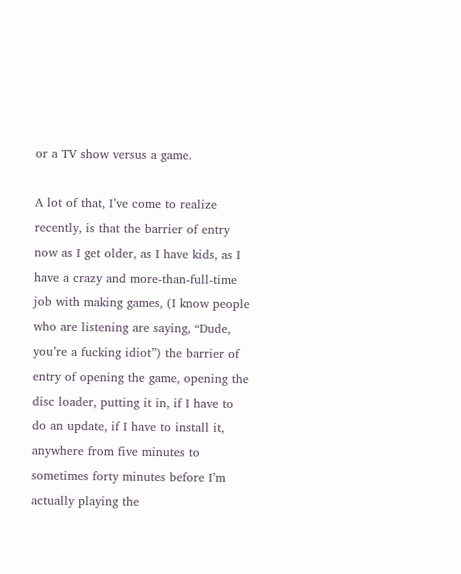or a TV show versus a game.

A lot of that, I’ve come to realize recently, is that the barrier of entry now as I get older, as I have kids, as I have a crazy and more-than-full-time job with making games, (I know people who are listening are saying, “Dude, you’re a fucking idiot”) the barrier of entry of opening the game, opening the disc loader, putting it in, if I have to do an update, if I have to install it, anywhere from five minutes to sometimes forty minutes before I’m actually playing the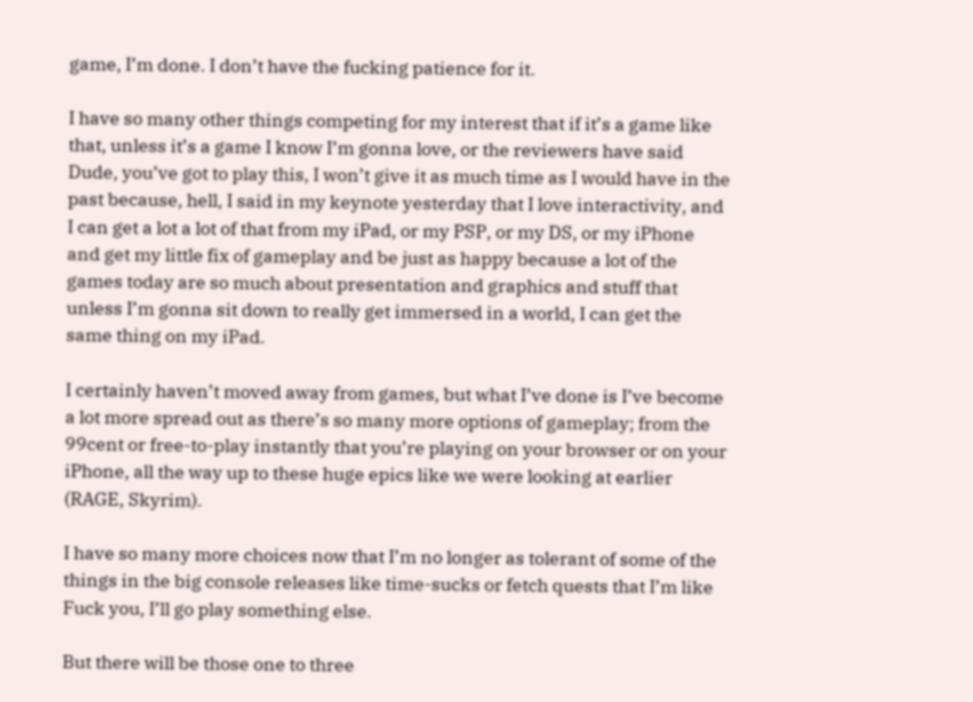game, I’m done. I don’t have the fucking patience for it.

I have so many other things competing for my interest that if it’s a game like that, unless it’s a game I know I’m gonna love, or the reviewers have said Dude, you’ve got to play this, I won’t give it as much time as I would have in the past because, hell, I said in my keynote yesterday that I love interactivity, and I can get a lot a lot of that from my iPad, or my PSP, or my DS, or my iPhone and get my little fix of gameplay and be just as happy because a lot of the games today are so much about presentation and graphics and stuff that unless I’m gonna sit down to really get immersed in a world, I can get the same thing on my iPad.

I certainly haven’t moved away from games, but what I’ve done is I’ve become a lot more spread out as there’s so many more options of gameplay; from the 99cent or free-to-play instantly that you’re playing on your browser or on your iPhone, all the way up to these huge epics like we were looking at earlier (RAGE, Skyrim).

I have so many more choices now that I’m no longer as tolerant of some of the things in the big console releases like time-sucks or fetch quests that I’m like Fuck you, I’ll go play something else.

But there will be those one to three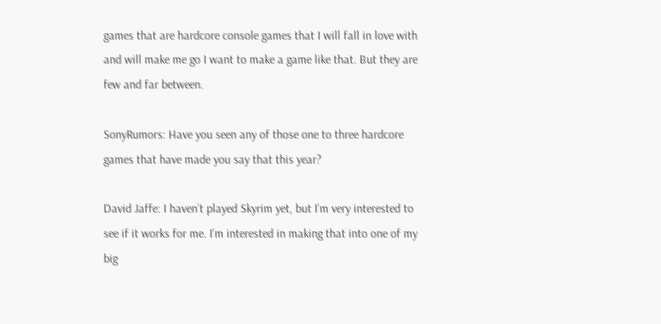games that are hardcore console games that I will fall in love with and will make me go I want to make a game like that. But they are few and far between.

SonyRumors: Have you seen any of those one to three hardcore games that have made you say that this year?

David Jaffe: I haven’t played Skyrim yet, but I’m very interested to see if it works for me. I’m interested in making that into one of my big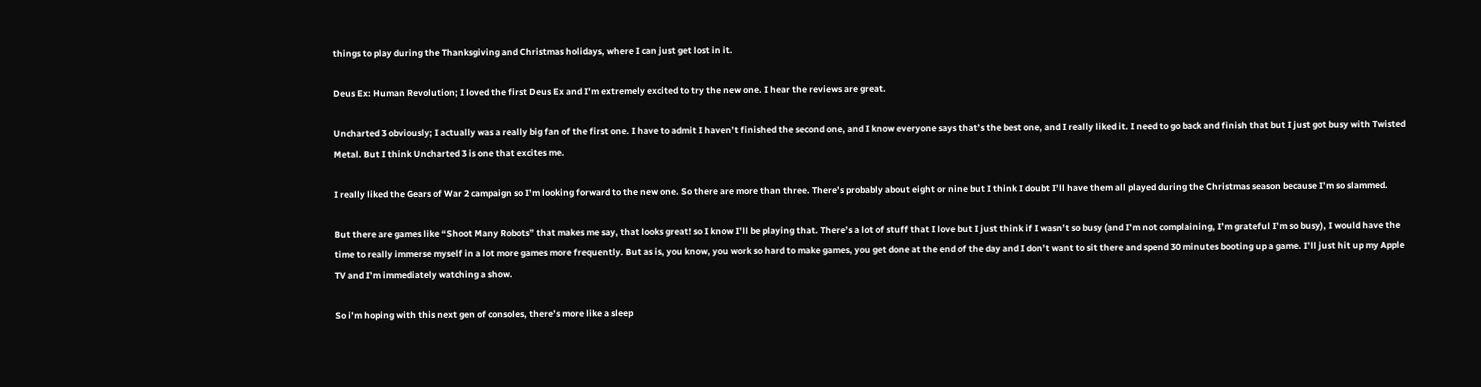things to play during the Thanksgiving and Christmas holidays, where I can just get lost in it.

Deus Ex: Human Revolution; I loved the first Deus Ex and I’m extremely excited to try the new one. I hear the reviews are great.

Uncharted 3 obviously; I actually was a really big fan of the first one. I have to admit I haven’t finished the second one, and I know everyone says that’s the best one, and I really liked it. I need to go back and finish that but I just got busy with Twisted Metal. But I think Uncharted 3 is one that excites me.

I really liked the Gears of War 2 campaign so I’m looking forward to the new one. So there are more than three. There’s probably about eight or nine but I think I doubt I’ll have them all played during the Christmas season because I’m so slammed.

But there are games like “Shoot Many Robots” that makes me say, that looks great! so I know I’ll be playing that. There’s a lot of stuff that I love but I just think if I wasn’t so busy (and I’m not complaining, I’m grateful I’m so busy), I would have the time to really immerse myself in a lot more games more frequently. But as is, you know, you work so hard to make games, you get done at the end of the day and I don’t want to sit there and spend 30 minutes booting up a game. I’ll just hit up my Apple TV and I’m immediately watching a show.

So i’m hoping with this next gen of consoles, there’s more like a sleep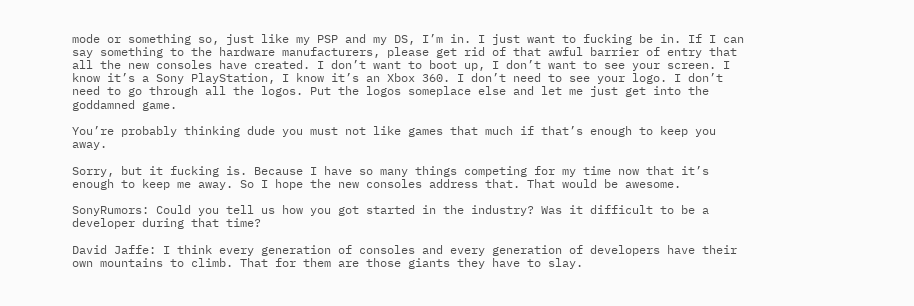mode or something so, just like my PSP and my DS, I’m in. I just want to fucking be in. If I can say something to the hardware manufacturers, please get rid of that awful barrier of entry that all the new consoles have created. I don’t want to boot up, I don’t want to see your screen. I know it’s a Sony PlayStation, I know it’s an Xbox 360. I don’t need to see your logo. I don’t need to go through all the logos. Put the logos someplace else and let me just get into the goddamned game.

You’re probably thinking dude you must not like games that much if that’s enough to keep you away.

Sorry, but it fucking is. Because I have so many things competing for my time now that it’s enough to keep me away. So I hope the new consoles address that. That would be awesome.

SonyRumors: Could you tell us how you got started in the industry? Was it difficult to be a developer during that time?

David Jaffe: I think every generation of consoles and every generation of developers have their own mountains to climb. That for them are those giants they have to slay.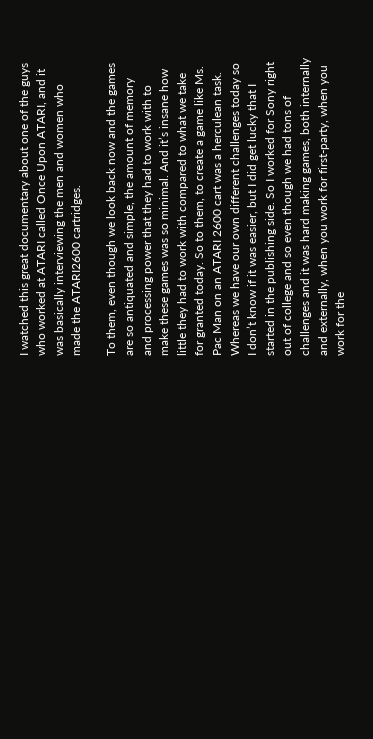I watched this great documentary about one of the guys who worked at ATARI called Once Upon ATARI, and it was basically interviewing the men and women who made the ATARI2600 cartridges.

To them, even though we look back now and the games are so antiquated and simple, the amount of memory and processing power that they had to work with to make these games was so minimal. And it’s insane how little they had to work with compared to what we take for granted today. So to them, to create a game like Ms. Pac Man on an ATARI 2600 cart was a herculean task. Whereas we have our own different challenges today so I don’t know if it was easier, but I did get lucky that I started in the publishing side. So I worked for Sony right out of college and so even though we had tons of challenges and it was hard making games, both internally and externally, when you work for first-party, when you work for the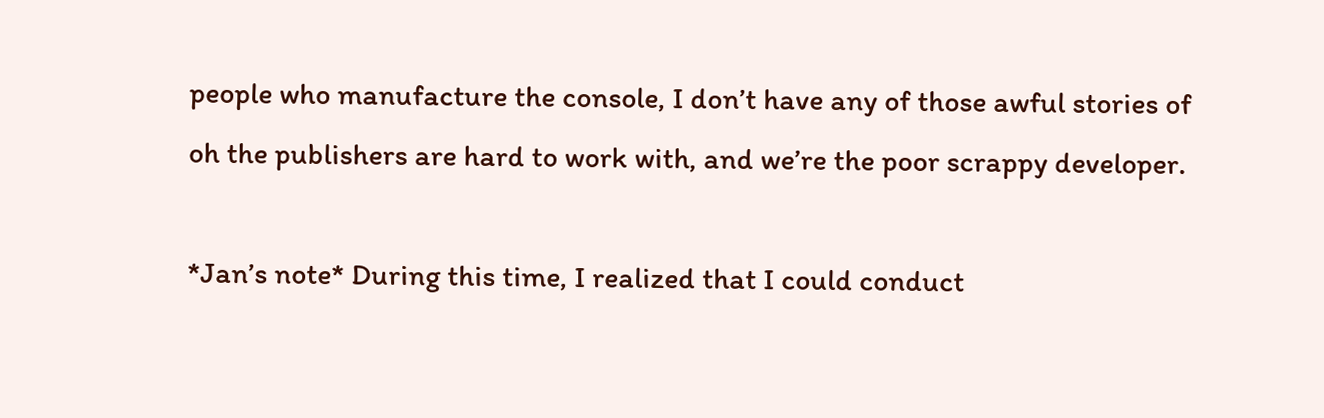people who manufacture the console, I don’t have any of those awful stories of oh the publishers are hard to work with, and we’re the poor scrappy developer.

*Jan’s note* During this time, I realized that I could conduct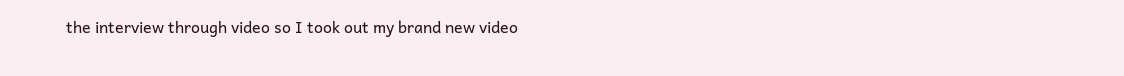the interview through video so I took out my brand new video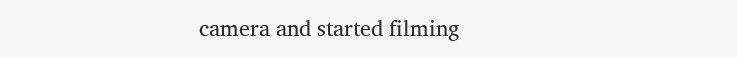camera and started filming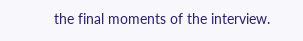the final moments of the interview.